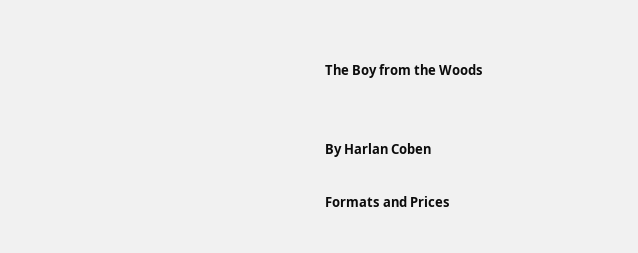The Boy from the Woods


By Harlan Coben

Formats and Prices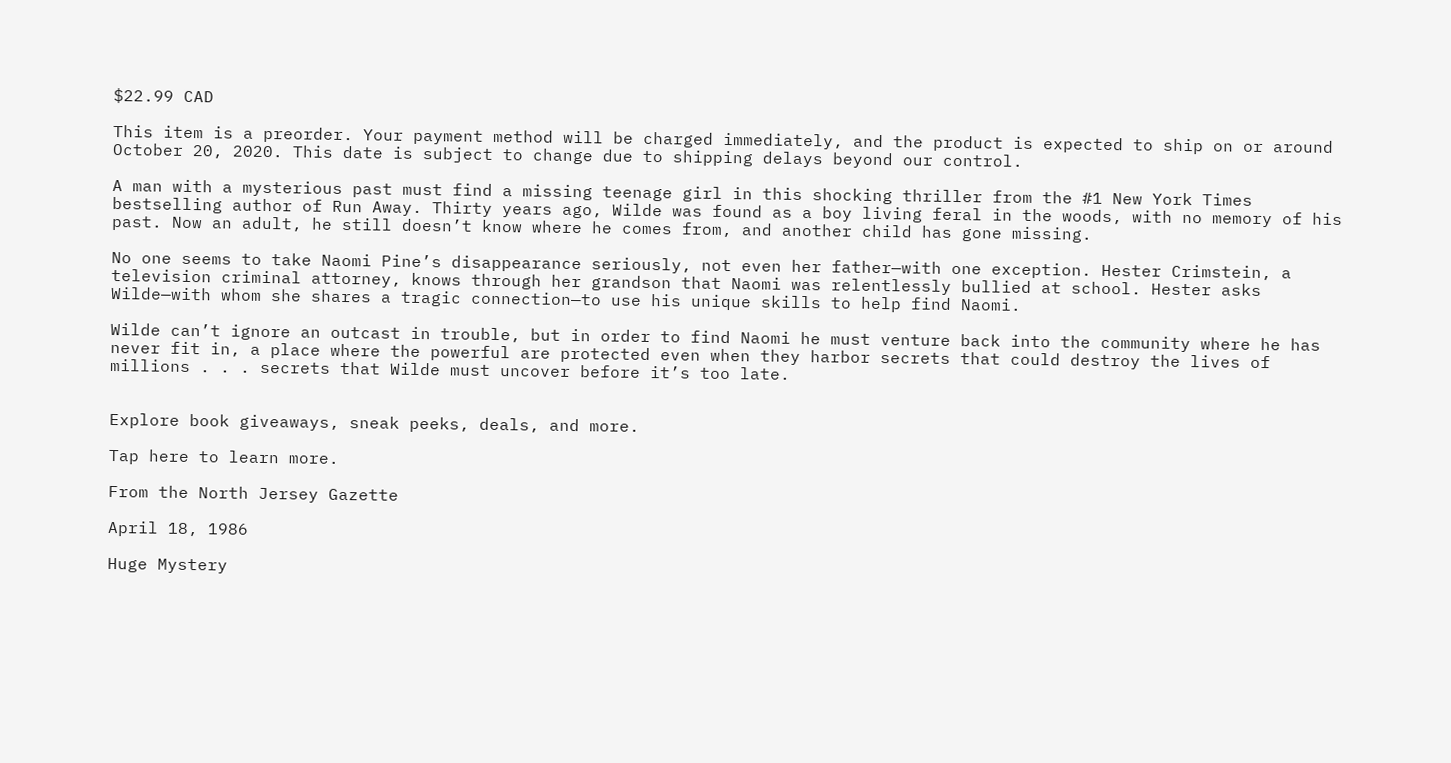$22.99 CAD

This item is a preorder. Your payment method will be charged immediately, and the product is expected to ship on or around October 20, 2020. This date is subject to change due to shipping delays beyond our control.

A man with a mysterious past must find a missing teenage girl in this shocking thriller from the #1 New York Times bestselling author of Run Away. Thirty years ago, Wilde was found as a boy living feral in the woods, with no memory of his past. Now an adult, he still doesn’t know where he comes from, and another child has gone missing.

No one seems to take Naomi Pine’s disappearance seriously, not even her father—with one exception. Hester Crimstein, a television criminal attorney, knows through her grandson that Naomi was relentlessly bullied at school. Hester asks Wilde—with whom she shares a tragic connection—to use his unique skills to help find Naomi.

Wilde can’t ignore an outcast in trouble, but in order to find Naomi he must venture back into the community where he has never fit in, a place where the powerful are protected even when they harbor secrets that could destroy the lives of millions . . . secrets that Wilde must uncover before it’s too late.


Explore book giveaways, sneak peeks, deals, and more.

Tap here to learn more.

From the North Jersey Gazette

April 18, 1986

Huge Mystery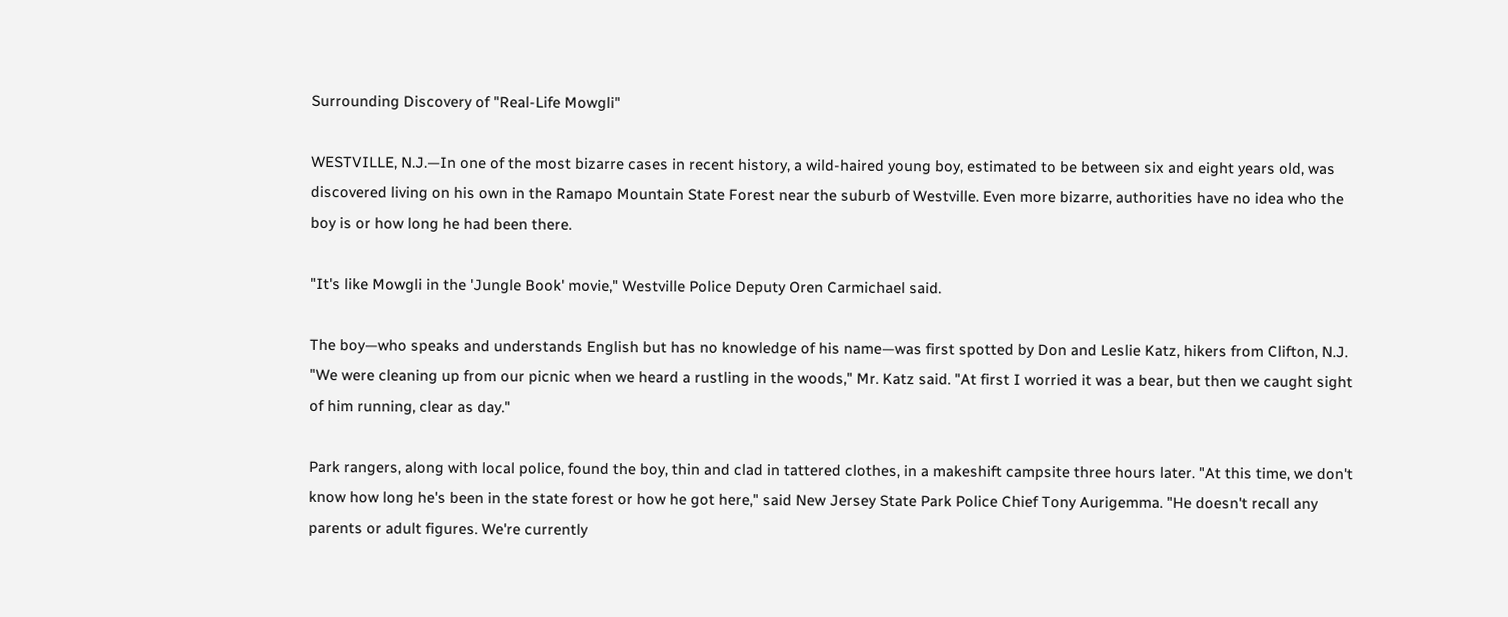Surrounding Discovery of "Real-Life Mowgli"

WESTVILLE, N.J.—In one of the most bizarre cases in recent history, a wild-haired young boy, estimated to be between six and eight years old, was discovered living on his own in the Ramapo Mountain State Forest near the suburb of Westville. Even more bizarre, authorities have no idea who the boy is or how long he had been there.

"It's like Mowgli in the 'Jungle Book' movie," Westville Police Deputy Oren Carmichael said.

The boy—who speaks and understands English but has no knowledge of his name—was first spotted by Don and Leslie Katz, hikers from Clifton, N.J. "We were cleaning up from our picnic when we heard a rustling in the woods," Mr. Katz said. "At first I worried it was a bear, but then we caught sight of him running, clear as day."

Park rangers, along with local police, found the boy, thin and clad in tattered clothes, in a makeshift campsite three hours later. "At this time, we don't know how long he's been in the state forest or how he got here," said New Jersey State Park Police Chief Tony Aurigemma. "He doesn't recall any parents or adult figures. We're currently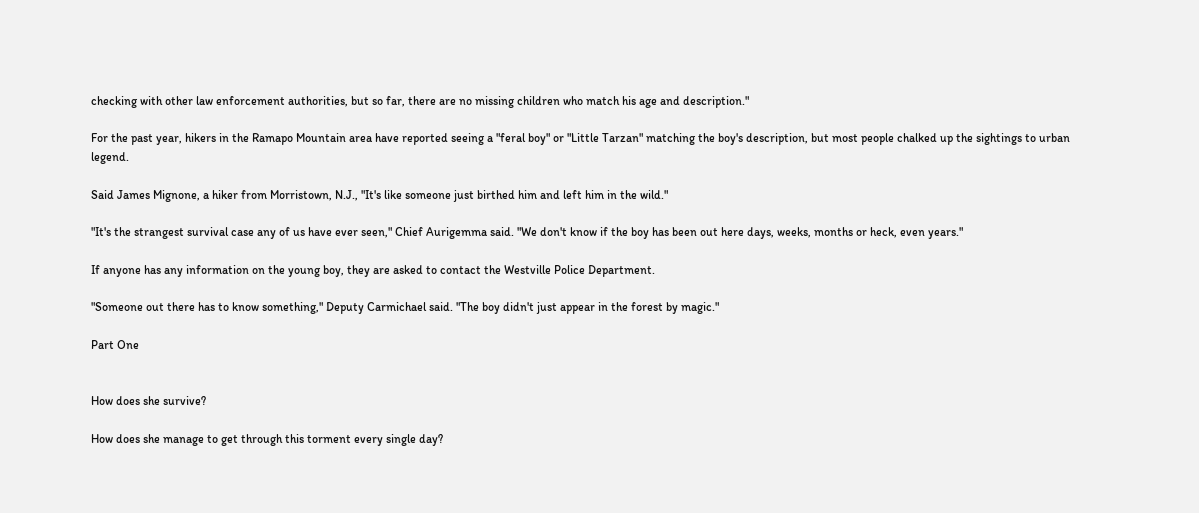checking with other law enforcement authorities, but so far, there are no missing children who match his age and description."

For the past year, hikers in the Ramapo Mountain area have reported seeing a "feral boy" or "Little Tarzan" matching the boy's description, but most people chalked up the sightings to urban legend.

Said James Mignone, a hiker from Morristown, N.J., "It's like someone just birthed him and left him in the wild."

"It's the strangest survival case any of us have ever seen," Chief Aurigemma said. "We don't know if the boy has been out here days, weeks, months or heck, even years."

If anyone has any information on the young boy, they are asked to contact the Westville Police Department.

"Someone out there has to know something," Deputy Carmichael said. "The boy didn't just appear in the forest by magic."

Part One


How does she survive?

How does she manage to get through this torment every single day?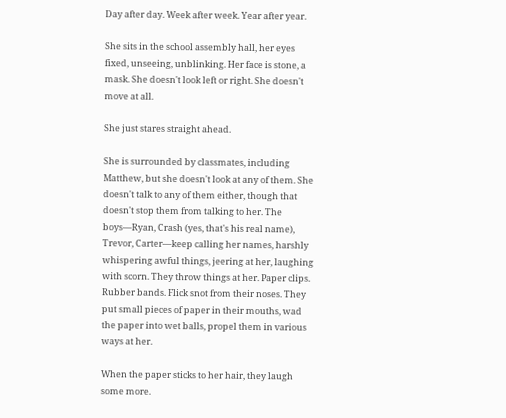Day after day. Week after week. Year after year.

She sits in the school assembly hall, her eyes fixed, unseeing, unblinking. Her face is stone, a mask. She doesn't look left or right. She doesn't move at all.

She just stares straight ahead.

She is surrounded by classmates, including Matthew, but she doesn't look at any of them. She doesn't talk to any of them either, though that doesn't stop them from talking to her. The boys—Ryan, Crash (yes, that's his real name), Trevor, Carter—keep calling her names, harshly whispering awful things, jeering at her, laughing with scorn. They throw things at her. Paper clips. Rubber bands. Flick snot from their noses. They put small pieces of paper in their mouths, wad the paper into wet balls, propel them in various ways at her.

When the paper sticks to her hair, they laugh some more.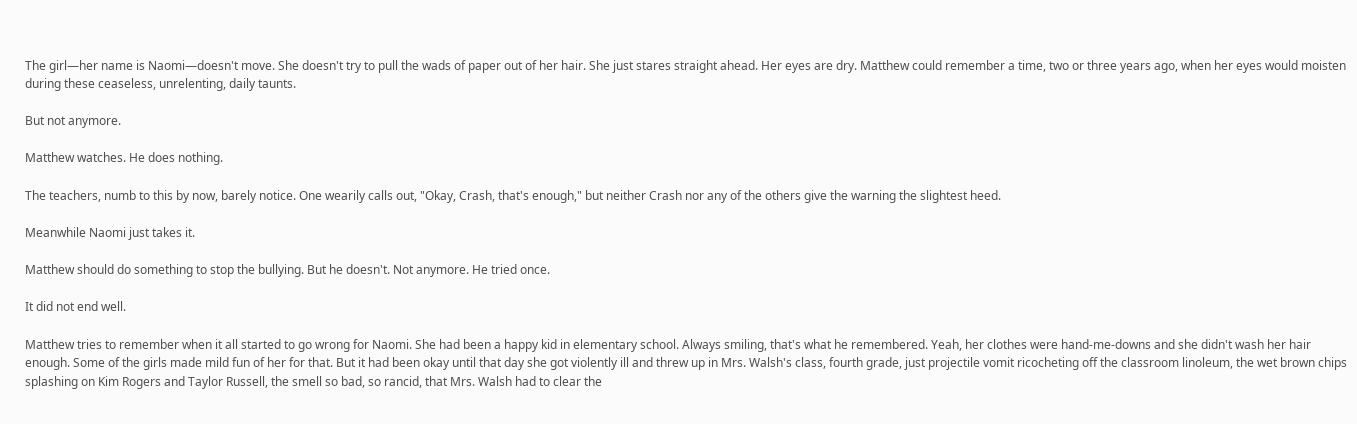The girl—her name is Naomi—doesn't move. She doesn't try to pull the wads of paper out of her hair. She just stares straight ahead. Her eyes are dry. Matthew could remember a time, two or three years ago, when her eyes would moisten during these ceaseless, unrelenting, daily taunts.

But not anymore.

Matthew watches. He does nothing.

The teachers, numb to this by now, barely notice. One wearily calls out, "Okay, Crash, that's enough," but neither Crash nor any of the others give the warning the slightest heed.

Meanwhile Naomi just takes it.

Matthew should do something to stop the bullying. But he doesn't. Not anymore. He tried once.

It did not end well.

Matthew tries to remember when it all started to go wrong for Naomi. She had been a happy kid in elementary school. Always smiling, that's what he remembered. Yeah, her clothes were hand-me-downs and she didn't wash her hair enough. Some of the girls made mild fun of her for that. But it had been okay until that day she got violently ill and threw up in Mrs. Walsh's class, fourth grade, just projectile vomit ricocheting off the classroom linoleum, the wet brown chips splashing on Kim Rogers and Taylor Russell, the smell so bad, so rancid, that Mrs. Walsh had to clear the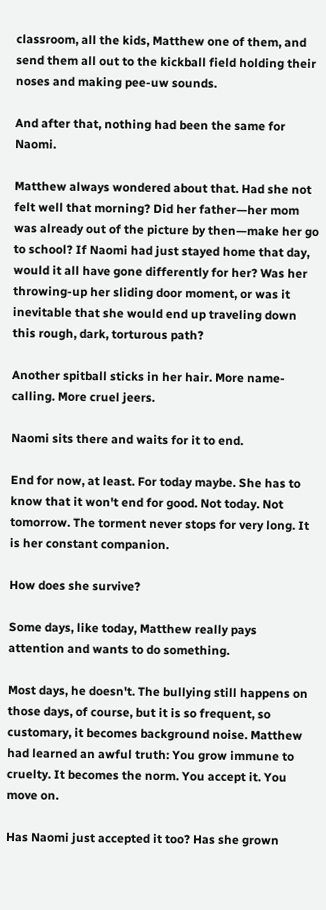classroom, all the kids, Matthew one of them, and send them all out to the kickball field holding their noses and making pee-uw sounds.

And after that, nothing had been the same for Naomi.

Matthew always wondered about that. Had she not felt well that morning? Did her father—her mom was already out of the picture by then—make her go to school? If Naomi had just stayed home that day, would it all have gone differently for her? Was her throwing-up her sliding door moment, or was it inevitable that she would end up traveling down this rough, dark, torturous path?

Another spitball sticks in her hair. More name-calling. More cruel jeers.

Naomi sits there and waits for it to end.

End for now, at least. For today maybe. She has to know that it won't end for good. Not today. Not tomorrow. The torment never stops for very long. It is her constant companion.

How does she survive?

Some days, like today, Matthew really pays attention and wants to do something.

Most days, he doesn't. The bullying still happens on those days, of course, but it is so frequent, so customary, it becomes background noise. Matthew had learned an awful truth: You grow immune to cruelty. It becomes the norm. You accept it. You move on.

Has Naomi just accepted it too? Has she grown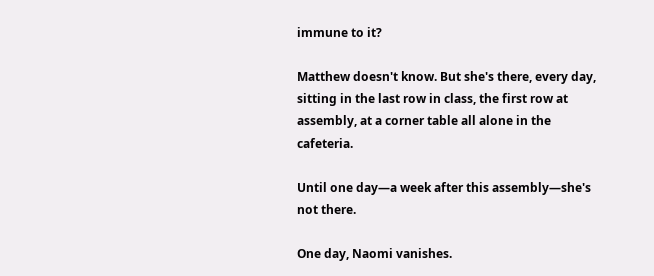immune to it?

Matthew doesn't know. But she's there, every day, sitting in the last row in class, the first row at assembly, at a corner table all alone in the cafeteria.

Until one day—a week after this assembly—she's not there.

One day, Naomi vanishes.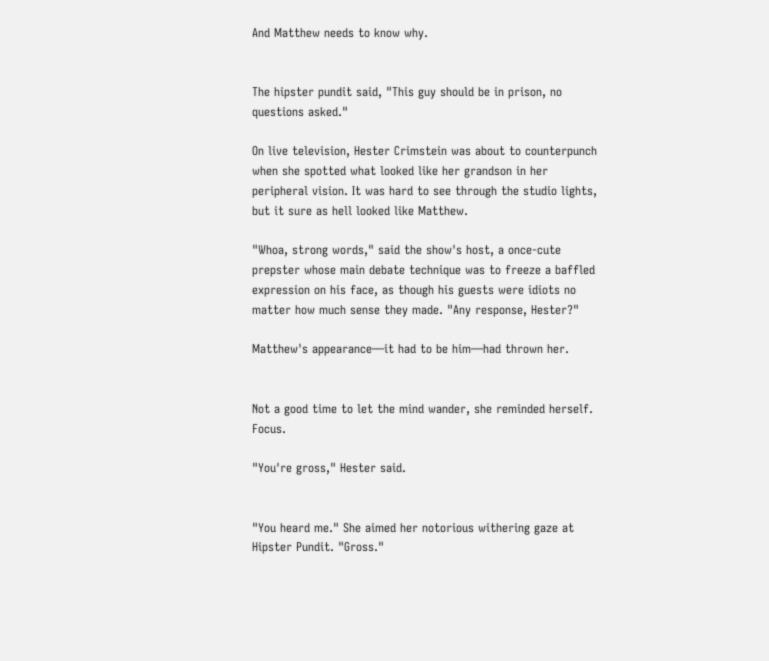And Matthew needs to know why.


The hipster pundit said, "This guy should be in prison, no questions asked."

On live television, Hester Crimstein was about to counterpunch when she spotted what looked like her grandson in her peripheral vision. It was hard to see through the studio lights, but it sure as hell looked like Matthew.

"Whoa, strong words," said the show's host, a once-cute prepster whose main debate technique was to freeze a baffled expression on his face, as though his guests were idiots no matter how much sense they made. "Any response, Hester?"

Matthew's appearance—it had to be him—had thrown her.


Not a good time to let the mind wander, she reminded herself. Focus.

"You're gross," Hester said.


"You heard me." She aimed her notorious withering gaze at Hipster Pundit. "Gross."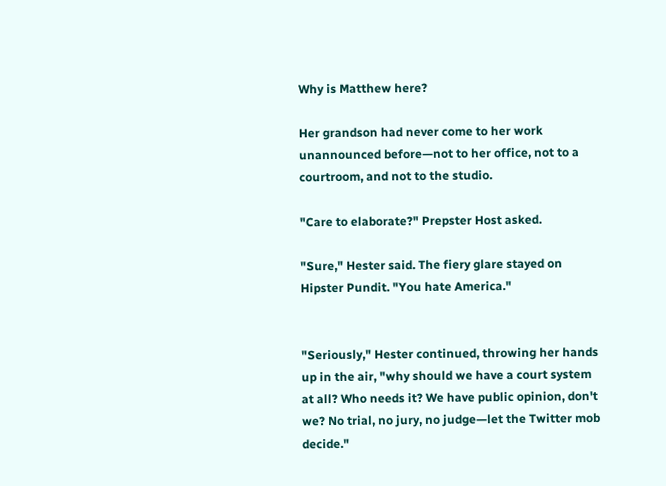Why is Matthew here?

Her grandson had never come to her work unannounced before—not to her office, not to a courtroom, and not to the studio.

"Care to elaborate?" Prepster Host asked.

"Sure," Hester said. The fiery glare stayed on Hipster Pundit. "You hate America."


"Seriously," Hester continued, throwing her hands up in the air, "why should we have a court system at all? Who needs it? We have public opinion, don't we? No trial, no jury, no judge—let the Twitter mob decide."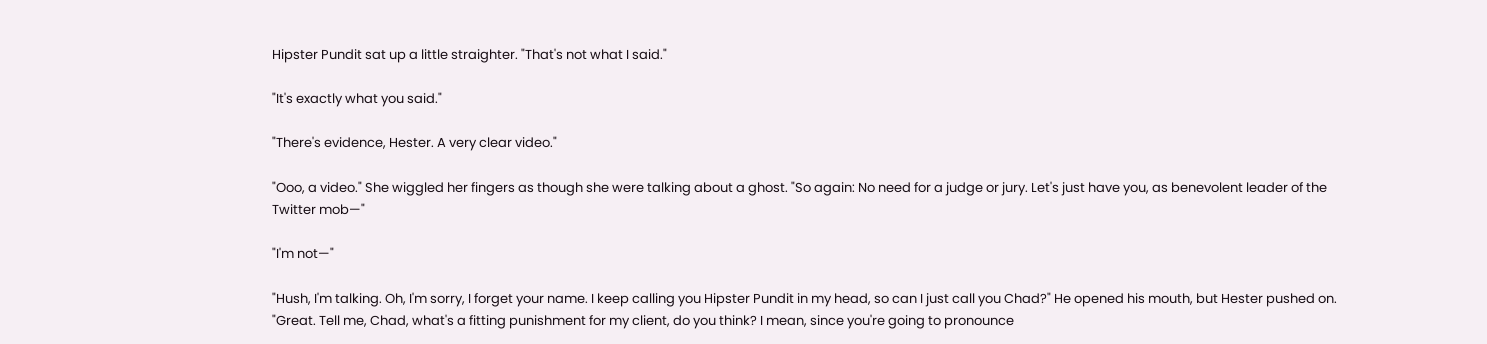Hipster Pundit sat up a little straighter. "That's not what I said."

"It's exactly what you said."

"There's evidence, Hester. A very clear video."

"Ooo, a video." She wiggled her fingers as though she were talking about a ghost. "So again: No need for a judge or jury. Let's just have you, as benevolent leader of the Twitter mob—"

"I'm not—"

"Hush, I'm talking. Oh, I'm sorry, I forget your name. I keep calling you Hipster Pundit in my head, so can I just call you Chad?" He opened his mouth, but Hester pushed on. "Great. Tell me, Chad, what's a fitting punishment for my client, do you think? I mean, since you're going to pronounce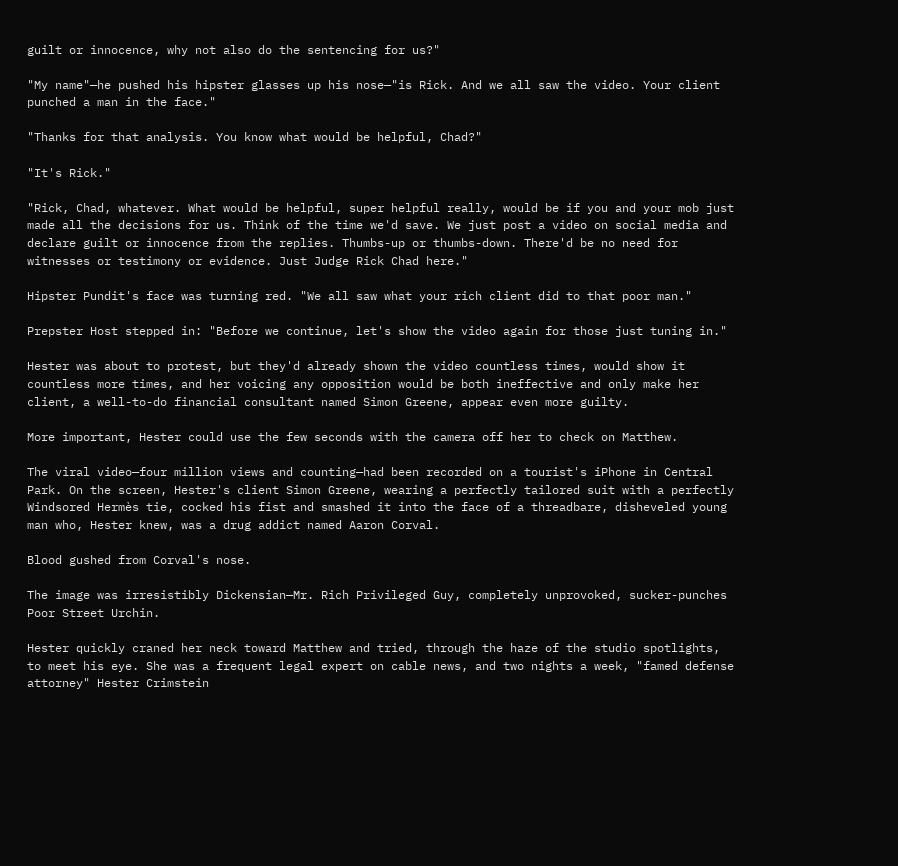guilt or innocence, why not also do the sentencing for us?"

"My name"—he pushed his hipster glasses up his nose—"is Rick. And we all saw the video. Your client punched a man in the face."

"Thanks for that analysis. You know what would be helpful, Chad?"

"It's Rick."

"Rick, Chad, whatever. What would be helpful, super helpful really, would be if you and your mob just made all the decisions for us. Think of the time we'd save. We just post a video on social media and declare guilt or innocence from the replies. Thumbs-up or thumbs-down. There'd be no need for witnesses or testimony or evidence. Just Judge Rick Chad here."

Hipster Pundit's face was turning red. "We all saw what your rich client did to that poor man."

Prepster Host stepped in: "Before we continue, let's show the video again for those just tuning in."

Hester was about to protest, but they'd already shown the video countless times, would show it countless more times, and her voicing any opposition would be both ineffective and only make her client, a well-to-do financial consultant named Simon Greene, appear even more guilty.

More important, Hester could use the few seconds with the camera off her to check on Matthew.

The viral video—four million views and counting—had been recorded on a tourist's iPhone in Central Park. On the screen, Hester's client Simon Greene, wearing a perfectly tailored suit with a perfectly Windsored Hermès tie, cocked his fist and smashed it into the face of a threadbare, disheveled young man who, Hester knew, was a drug addict named Aaron Corval.

Blood gushed from Corval's nose.

The image was irresistibly Dickensian—Mr. Rich Privileged Guy, completely unprovoked, sucker-punches Poor Street Urchin.

Hester quickly craned her neck toward Matthew and tried, through the haze of the studio spotlights, to meet his eye. She was a frequent legal expert on cable news, and two nights a week, "famed defense attorney" Hester Crimstein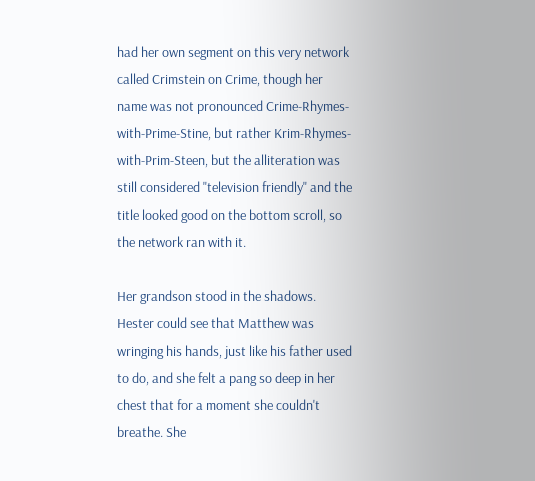had her own segment on this very network called Crimstein on Crime, though her name was not pronounced Crime-Rhymes-with-Prime-Stine, but rather Krim-Rhymes-with-Prim-Steen, but the alliteration was still considered "television friendly" and the title looked good on the bottom scroll, so the network ran with it.

Her grandson stood in the shadows. Hester could see that Matthew was wringing his hands, just like his father used to do, and she felt a pang so deep in her chest that for a moment she couldn't breathe. She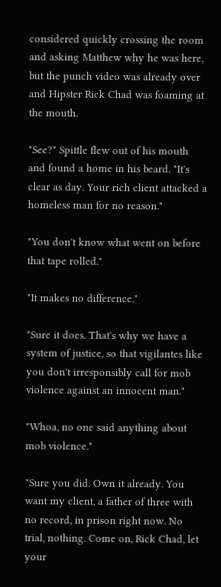considered quickly crossing the room and asking Matthew why he was here, but the punch video was already over and Hipster Rick Chad was foaming at the mouth.

"See?" Spittle flew out of his mouth and found a home in his beard. "It's clear as day. Your rich client attacked a homeless man for no reason."

"You don't know what went on before that tape rolled."

"It makes no difference."

"Sure it does. That's why we have a system of justice, so that vigilantes like you don't irresponsibly call for mob violence against an innocent man."

"Whoa, no one said anything about mob violence."

"Sure you did. Own it already. You want my client, a father of three with no record, in prison right now. No trial, nothing. Come on, Rick Chad, let your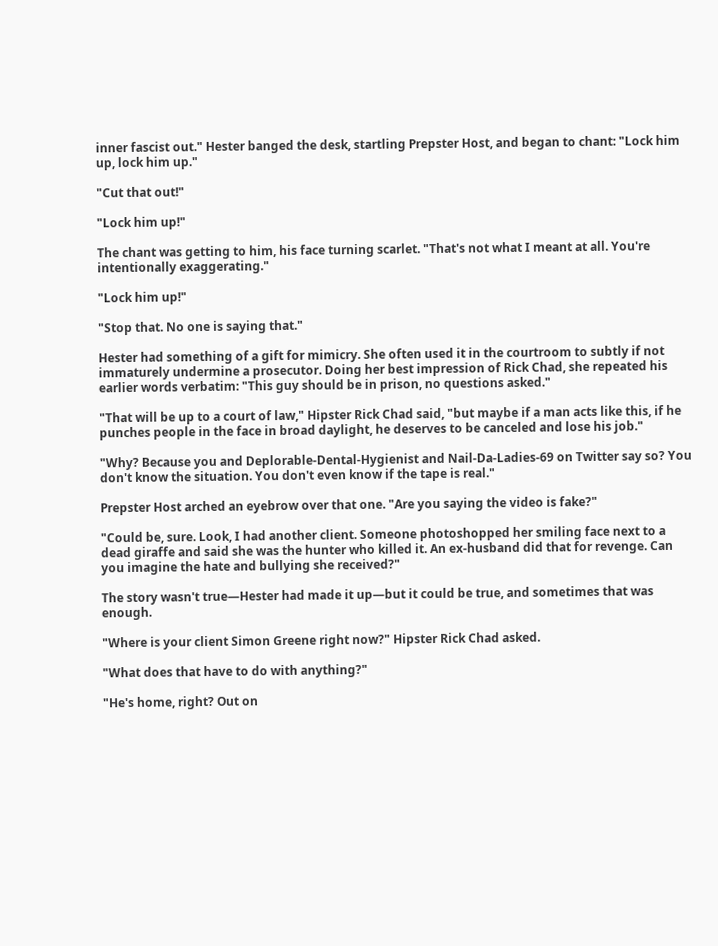inner fascist out." Hester banged the desk, startling Prepster Host, and began to chant: "Lock him up, lock him up."

"Cut that out!"

"Lock him up!"

The chant was getting to him, his face turning scarlet. "That's not what I meant at all. You're intentionally exaggerating."

"Lock him up!"

"Stop that. No one is saying that."

Hester had something of a gift for mimicry. She often used it in the courtroom to subtly if not immaturely undermine a prosecutor. Doing her best impression of Rick Chad, she repeated his earlier words verbatim: "This guy should be in prison, no questions asked."

"That will be up to a court of law," Hipster Rick Chad said, "but maybe if a man acts like this, if he punches people in the face in broad daylight, he deserves to be canceled and lose his job."

"Why? Because you and Deplorable-Dental-Hygienist and Nail-Da-Ladies-69 on Twitter say so? You don't know the situation. You don't even know if the tape is real."

Prepster Host arched an eyebrow over that one. "Are you saying the video is fake?"

"Could be, sure. Look, I had another client. Someone photoshopped her smiling face next to a dead giraffe and said she was the hunter who killed it. An ex-husband did that for revenge. Can you imagine the hate and bullying she received?"

The story wasn't true—Hester had made it up—but it could be true, and sometimes that was enough.

"Where is your client Simon Greene right now?" Hipster Rick Chad asked.

"What does that have to do with anything?"

"He's home, right? Out on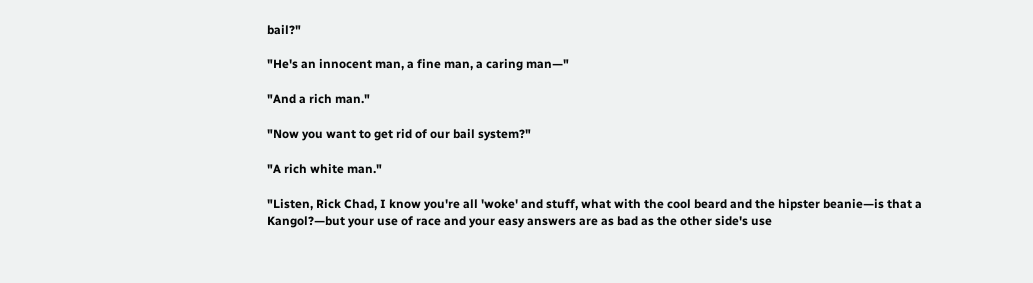bail?"

"He's an innocent man, a fine man, a caring man—"

"And a rich man."

"Now you want to get rid of our bail system?"

"A rich white man."

"Listen, Rick Chad, I know you're all 'woke' and stuff, what with the cool beard and the hipster beanie—is that a Kangol?—but your use of race and your easy answers are as bad as the other side's use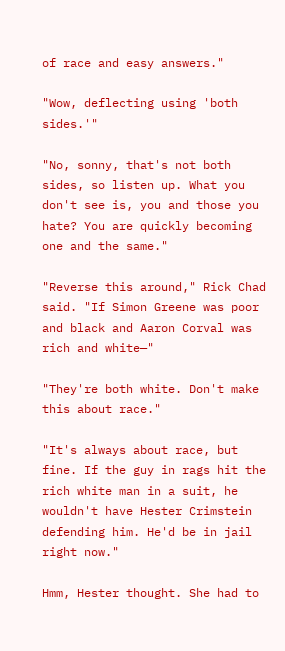of race and easy answers."

"Wow, deflecting using 'both sides.'"

"No, sonny, that's not both sides, so listen up. What you don't see is, you and those you hate? You are quickly becoming one and the same."

"Reverse this around," Rick Chad said. "If Simon Greene was poor and black and Aaron Corval was rich and white—"

"They're both white. Don't make this about race."

"It's always about race, but fine. If the guy in rags hit the rich white man in a suit, he wouldn't have Hester Crimstein defending him. He'd be in jail right now."

Hmm, Hester thought. She had to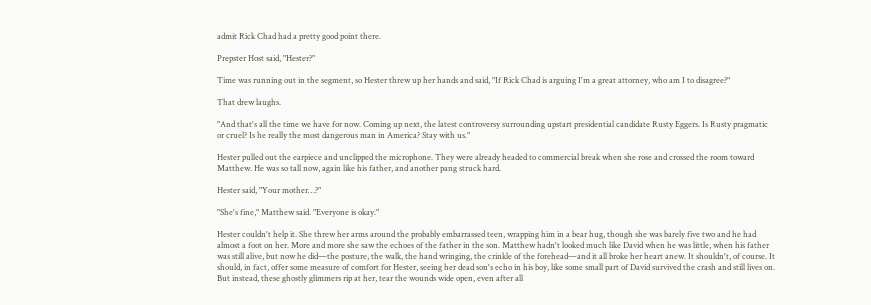admit Rick Chad had a pretty good point there.

Prepster Host said, "Hester?"

Time was running out in the segment, so Hester threw up her hands and said, "If Rick Chad is arguing I'm a great attorney, who am I to disagree?"

That drew laughs.

"And that's all the time we have for now. Coming up next, the latest controversy surrounding upstart presidential candidate Rusty Eggers. Is Rusty pragmatic or cruel? Is he really the most dangerous man in America? Stay with us."

Hester pulled out the earpiece and unclipped the microphone. They were already headed to commercial break when she rose and crossed the room toward Matthew. He was so tall now, again like his father, and another pang struck hard.

Hester said, "Your mother…?"

"She's fine," Matthew said. "Everyone is okay."

Hester couldn't help it. She threw her arms around the probably embarrassed teen, wrapping him in a bear hug, though she was barely five two and he had almost a foot on her. More and more she saw the echoes of the father in the son. Matthew hadn't looked much like David when he was little, when his father was still alive, but now he did—the posture, the walk, the hand wringing, the crinkle of the forehead—and it all broke her heart anew. It shouldn't, of course. It should, in fact, offer some measure of comfort for Hester, seeing her dead son's echo in his boy, like some small part of David survived the crash and still lives on. But instead, these ghostly glimmers rip at her, tear the wounds wide open, even after all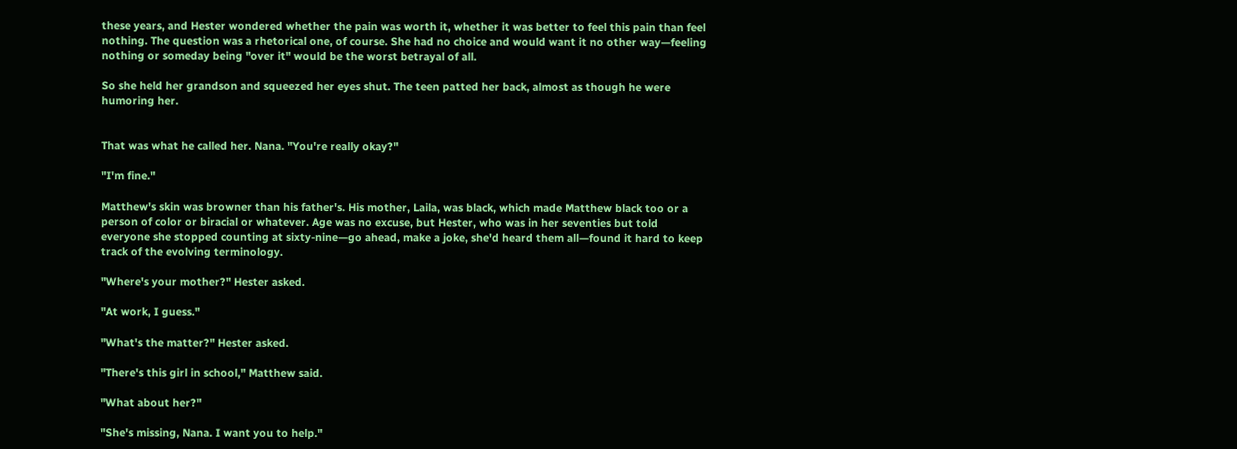these years, and Hester wondered whether the pain was worth it, whether it was better to feel this pain than feel nothing. The question was a rhetorical one, of course. She had no choice and would want it no other way—feeling nothing or someday being "over it" would be the worst betrayal of all.

So she held her grandson and squeezed her eyes shut. The teen patted her back, almost as though he were humoring her.


That was what he called her. Nana. "You're really okay?"

"I'm fine."

Matthew's skin was browner than his father's. His mother, Laila, was black, which made Matthew black too or a person of color or biracial or whatever. Age was no excuse, but Hester, who was in her seventies but told everyone she stopped counting at sixty-nine—go ahead, make a joke, she'd heard them all—found it hard to keep track of the evolving terminology.

"Where's your mother?" Hester asked.

"At work, I guess."

"What's the matter?" Hester asked.

"There's this girl in school," Matthew said.

"What about her?"

"She's missing, Nana. I want you to help."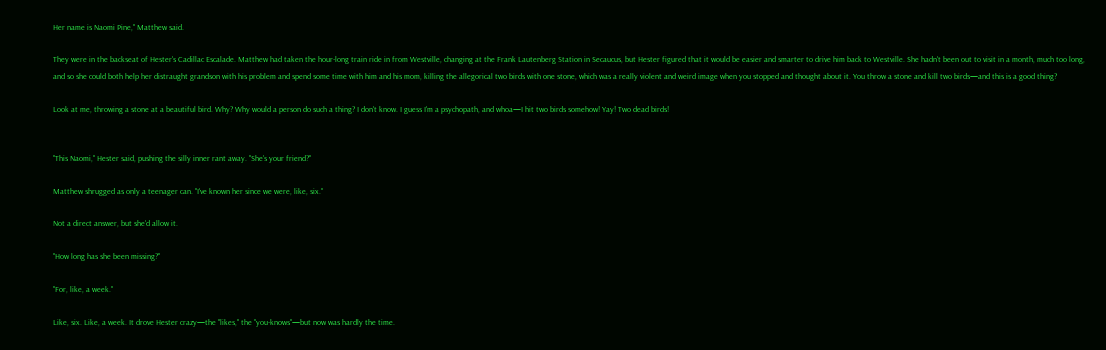Her name is Naomi Pine," Matthew said.

They were in the backseat of Hester's Cadillac Escalade. Matthew had taken the hour-long train ride in from Westville, changing at the Frank Lautenberg Station in Secaucus, but Hester figured that it would be easier and smarter to drive him back to Westville. She hadn't been out to visit in a month, much too long, and so she could both help her distraught grandson with his problem and spend some time with him and his mom, killing the allegorical two birds with one stone, which was a really violent and weird image when you stopped and thought about it. You throw a stone and kill two birds—and this is a good thing?

Look at me, throwing a stone at a beautiful bird. Why? Why would a person do such a thing? I don't know. I guess I'm a psychopath, and whoa—I hit two birds somehow! Yay! Two dead birds!


"This Naomi," Hester said, pushing the silly inner rant away. "She's your friend?"

Matthew shrugged as only a teenager can. "I've known her since we were, like, six."

Not a direct answer, but she'd allow it.

"How long has she been missing?"

"For, like, a week."

Like, six. Like, a week. It drove Hester crazy—the "likes," the "you-knows"—but now was hardly the time.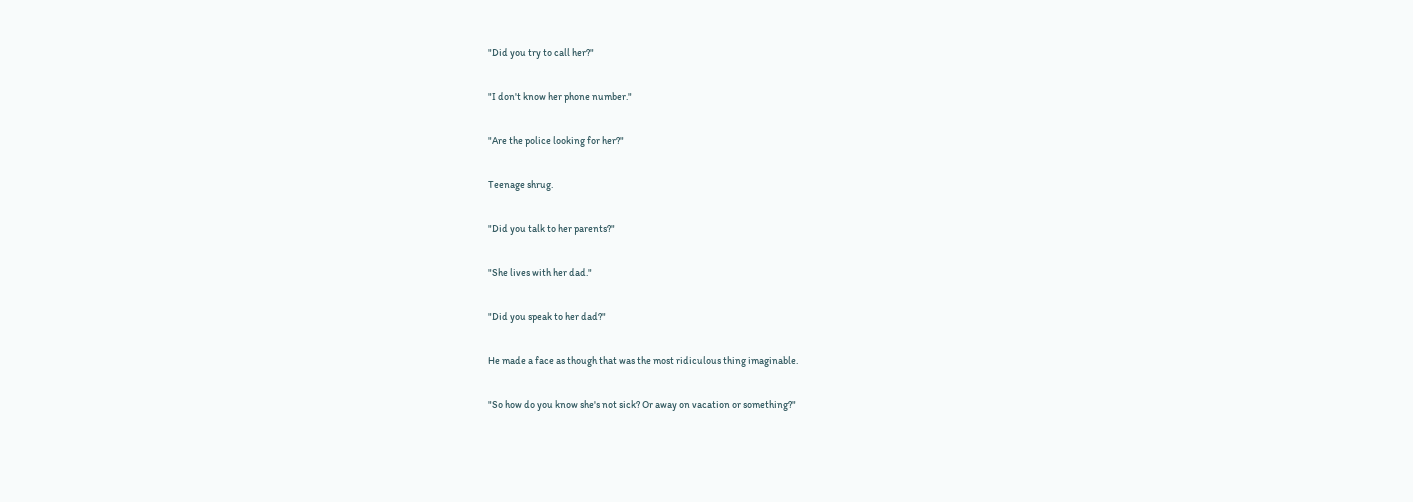"Did you try to call her?"

"I don't know her phone number."

"Are the police looking for her?"

Teenage shrug.

"Did you talk to her parents?"

"She lives with her dad."

"Did you speak to her dad?"

He made a face as though that was the most ridiculous thing imaginable.

"So how do you know she's not sick? Or away on vacation or something?"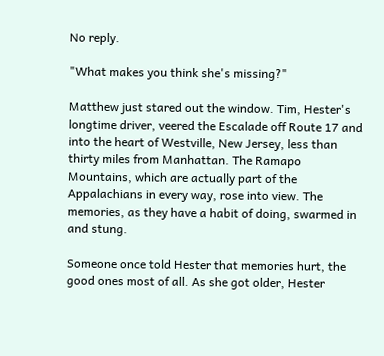No reply.

"What makes you think she's missing?"

Matthew just stared out the window. Tim, Hester's longtime driver, veered the Escalade off Route 17 and into the heart of Westville, New Jersey, less than thirty miles from Manhattan. The Ramapo Mountains, which are actually part of the Appalachians in every way, rose into view. The memories, as they have a habit of doing, swarmed in and stung.

Someone once told Hester that memories hurt, the good ones most of all. As she got older, Hester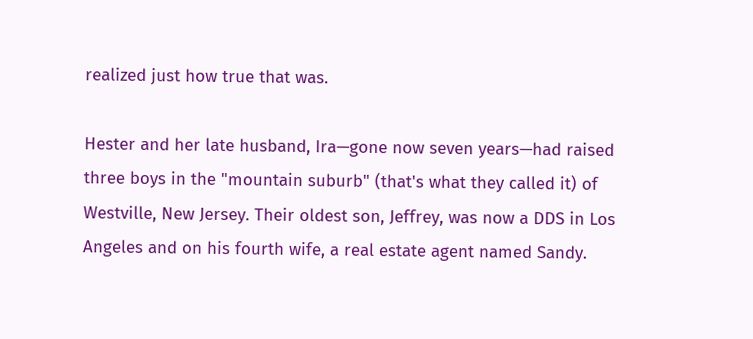realized just how true that was.

Hester and her late husband, Ira—gone now seven years—had raised three boys in the "mountain suburb" (that's what they called it) of Westville, New Jersey. Their oldest son, Jeffrey, was now a DDS in Los Angeles and on his fourth wife, a real estate agent named Sandy.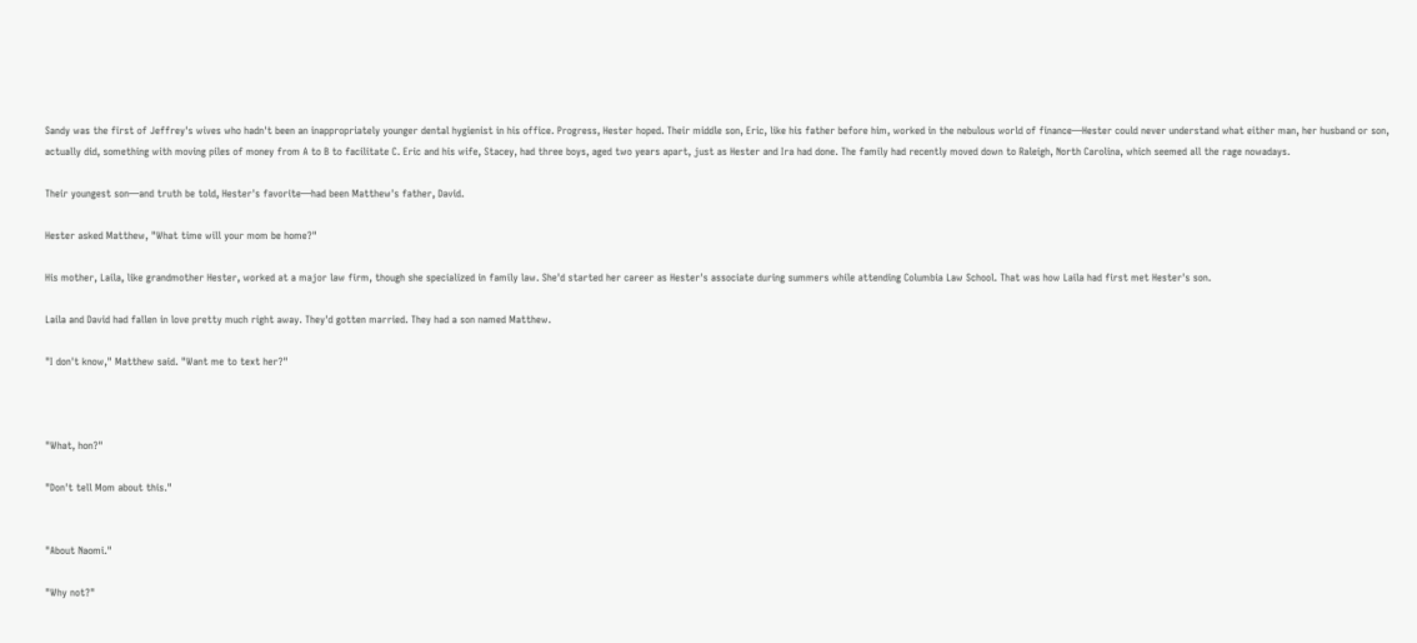Sandy was the first of Jeffrey's wives who hadn't been an inappropriately younger dental hygienist in his office. Progress, Hester hoped. Their middle son, Eric, like his father before him, worked in the nebulous world of finance—Hester could never understand what either man, her husband or son, actually did, something with moving piles of money from A to B to facilitate C. Eric and his wife, Stacey, had three boys, aged two years apart, just as Hester and Ira had done. The family had recently moved down to Raleigh, North Carolina, which seemed all the rage nowadays.

Their youngest son—and truth be told, Hester's favorite—had been Matthew's father, David.

Hester asked Matthew, "What time will your mom be home?"

His mother, Laila, like grandmother Hester, worked at a major law firm, though she specialized in family law. She'd started her career as Hester's associate during summers while attending Columbia Law School. That was how Laila had first met Hester's son.

Laila and David had fallen in love pretty much right away. They'd gotten married. They had a son named Matthew.

"I don't know," Matthew said. "Want me to text her?"



"What, hon?"

"Don't tell Mom about this."


"About Naomi."

"Why not?"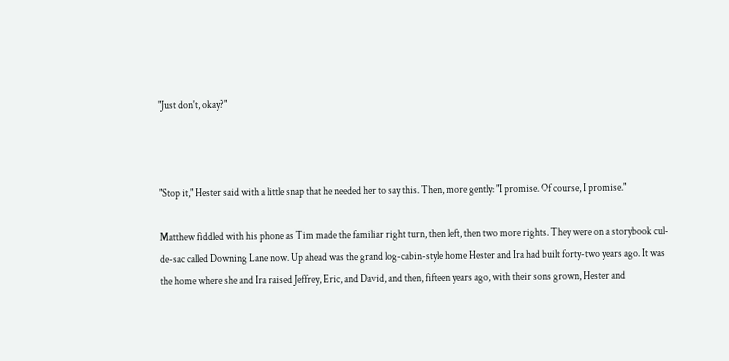"Just don't, okay?"



"Stop it," Hester said with a little snap that he needed her to say this. Then, more gently: "I promise. Of course, I promise."

Matthew fiddled with his phone as Tim made the familiar right turn, then left, then two more rights. They were on a storybook cul-de-sac called Downing Lane now. Up ahead was the grand log-cabin-style home Hester and Ira had built forty-two years ago. It was the home where she and Ira raised Jeffrey, Eric, and David, and then, fifteen years ago, with their sons grown, Hester and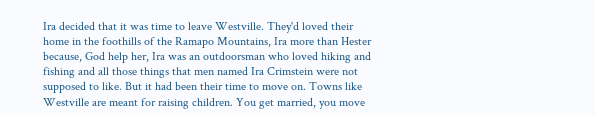Ira decided that it was time to leave Westville. They'd loved their home in the foothills of the Ramapo Mountains, Ira more than Hester because, God help her, Ira was an outdoorsman who loved hiking and fishing and all those things that men named Ira Crimstein were not supposed to like. But it had been their time to move on. Towns like Westville are meant for raising children. You get married, you move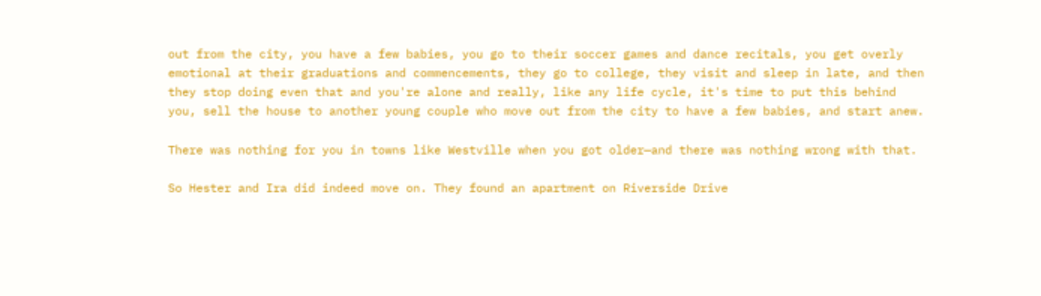out from the city, you have a few babies, you go to their soccer games and dance recitals, you get overly emotional at their graduations and commencements, they go to college, they visit and sleep in late, and then they stop doing even that and you're alone and really, like any life cycle, it's time to put this behind you, sell the house to another young couple who move out from the city to have a few babies, and start anew.

There was nothing for you in towns like Westville when you got older—and there was nothing wrong with that.

So Hester and Ira did indeed move on. They found an apartment on Riverside Drive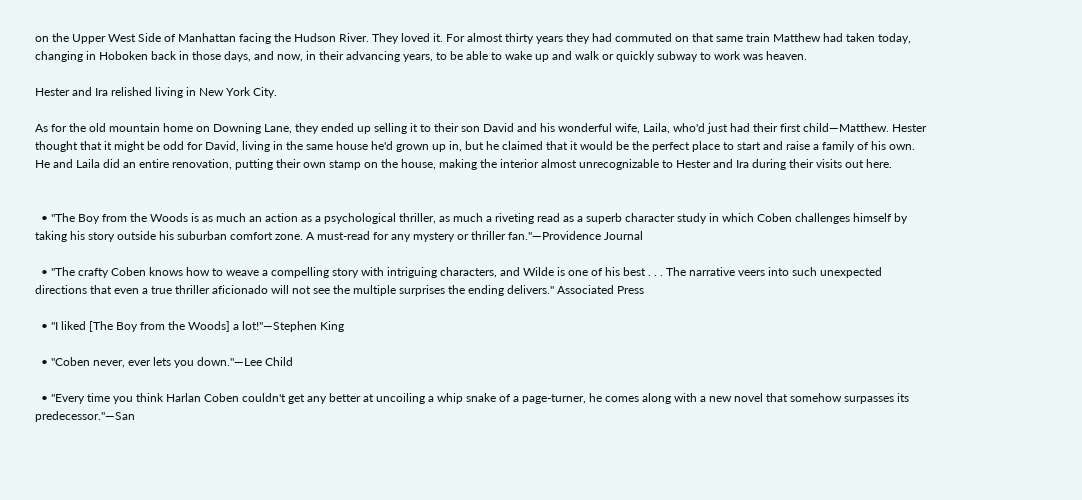on the Upper West Side of Manhattan facing the Hudson River. They loved it. For almost thirty years they had commuted on that same train Matthew had taken today, changing in Hoboken back in those days, and now, in their advancing years, to be able to wake up and walk or quickly subway to work was heaven.

Hester and Ira relished living in New York City.

As for the old mountain home on Downing Lane, they ended up selling it to their son David and his wonderful wife, Laila, who'd just had their first child—Matthew. Hester thought that it might be odd for David, living in the same house he'd grown up in, but he claimed that it would be the perfect place to start and raise a family of his own. He and Laila did an entire renovation, putting their own stamp on the house, making the interior almost unrecognizable to Hester and Ira during their visits out here.


  • "The Boy from the Woods is as much an action as a psychological thriller, as much a riveting read as a superb character study in which Coben challenges himself by taking his story outside his suburban comfort zone. A must-read for any mystery or thriller fan."—Providence Journal

  • "The crafty Coben knows how to weave a compelling story with intriguing characters, and Wilde is one of his best . . . The narrative veers into such unexpected directions that even a true thriller aficionado will not see the multiple surprises the ending delivers." Associated Press

  • "I liked [The Boy from the Woods] a lot!"—Stephen King

  • "Coben never, ever lets you down."—Lee Child

  • "Every time you think Harlan Coben couldn't get any better at uncoiling a whip snake of a page-turner, he comes along with a new novel that somehow surpasses its predecessor."—San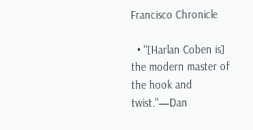Francisco Chronicle

  • "[Harlan Coben is] the modern master of the hook and twist."—Dan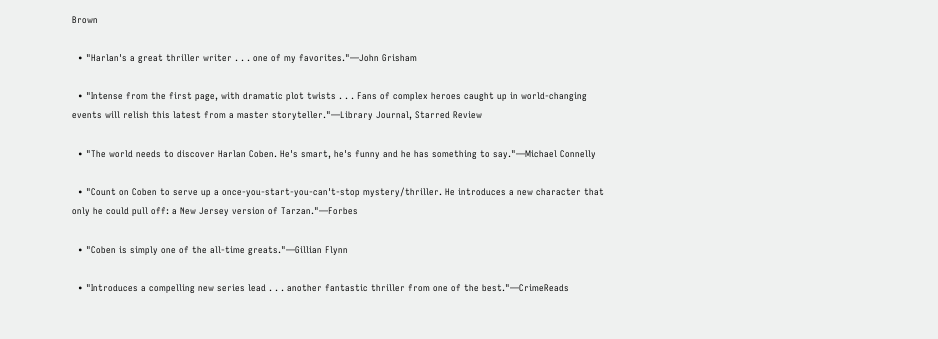Brown

  • "Harlan's a great thriller writer . . . one of my favorites."—John Grisham

  • "Intense from the first page, with dramatic plot twists . . . Fans of complex heroes caught up in world-changing events will relish this latest from a master storyteller."—Library Journal, Starred Review

  • "The world needs to discover Harlan Coben. He's smart, he's funny and he has something to say."—Michael Connelly

  • "Count on Coben to serve up a once-you-start-you-can't-stop mystery/thriller. He introduces a new character that only he could pull off: a New Jersey version of Tarzan."—Forbes

  • "Coben is simply one of the all-time greats."—Gillian Flynn

  • "Introduces a compelling new series lead . . . another fantastic thriller from one of the best."—CrimeReads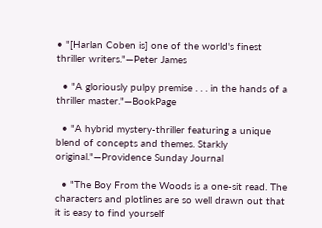• "[Harlan Coben is] one of the world's finest thriller writers."—Peter James

  • "A gloriously pulpy premise . . . in the hands of a thriller master."—BookPage

  • "A hybrid mystery-thriller featuring a unique blend of concepts and themes. Starkly original."—Providence Sunday Journal

  • "The Boy From the Woods is a one-sit read. The characters and plotlines are so well drawn out that it is easy to find yourself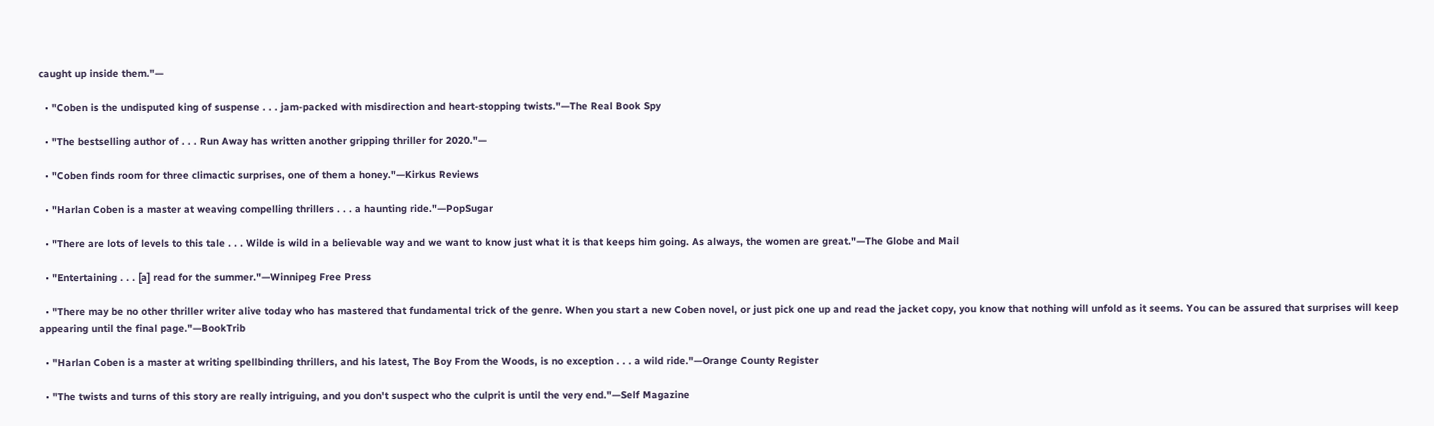caught up inside them."—

  • "Coben is the undisputed king of suspense . . . jam-packed with misdirection and heart-stopping twists."—The Real Book Spy

  • "The bestselling author of . . . Run Away has written another gripping thriller for 2020."—

  • "Coben finds room for three climactic surprises, one of them a honey."—Kirkus Reviews

  • "Harlan Coben is a master at weaving compelling thrillers . . . a haunting ride."—PopSugar

  • "There are lots of levels to this tale . . . Wilde is wild in a believable way and we want to know just what it is that keeps him going. As always, the women are great."—The Globe and Mail

  • "Entertaining . . . [a] read for the summer."—Winnipeg Free Press

  • "There may be no other thriller writer alive today who has mastered that fundamental trick of the genre. When you start a new Coben novel, or just pick one up and read the jacket copy, you know that nothing will unfold as it seems. You can be assured that surprises will keep appearing until the final page."—BookTrib

  • "Harlan Coben is a master at writing spellbinding thrillers, and his latest, The Boy From the Woods, is no exception . . . a wild ride."—Orange County Register

  • "The twists and turns of this story are really intriguing, and you don't suspect who the culprit is until the very end."—Self Magazine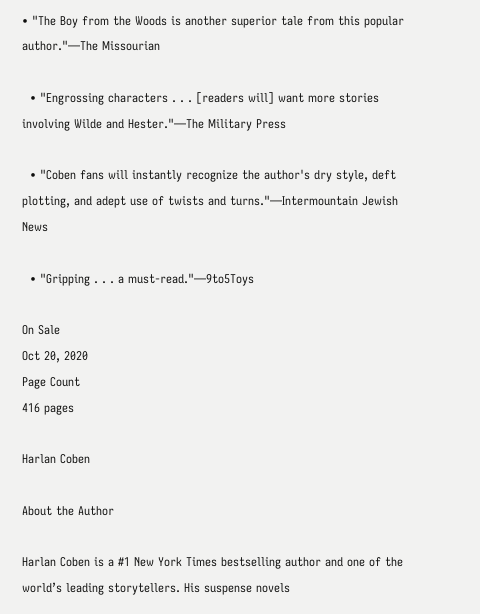• "The Boy from the Woods is another superior tale from this popular author."—The Missourian

  • "Engrossing characters . . . [readers will] want more stories involving Wilde and Hester."—The Military Press

  • "Coben fans will instantly recognize the author's dry style, deft plotting, and adept use of twists and turns."—Intermountain Jewish News

  • "Gripping . . . a must-read."—9to5Toys

On Sale
Oct 20, 2020
Page Count
416 pages

Harlan Coben

About the Author

Harlan Coben is a #1 New York Times bestselling author and one of the world’s leading storytellers. His suspense novels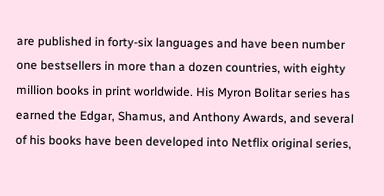are published in forty-six languages and have been number one bestsellers in more than a dozen countries, with eighty million books in print worldwide. His Myron Bolitar series has earned the Edgar, Shamus, and Anthony Awards, and several of his books have been developed into Netflix original series,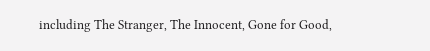including The Stranger, The Innocent, Gone for Good,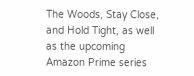The Woods, Stay Close, and Hold Tight, as well as the upcoming Amazon Prime series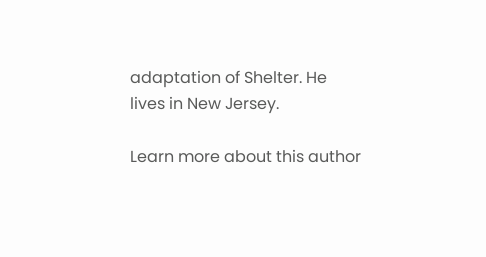adaptation of Shelter. He lives in New Jersey.

Learn more about this author